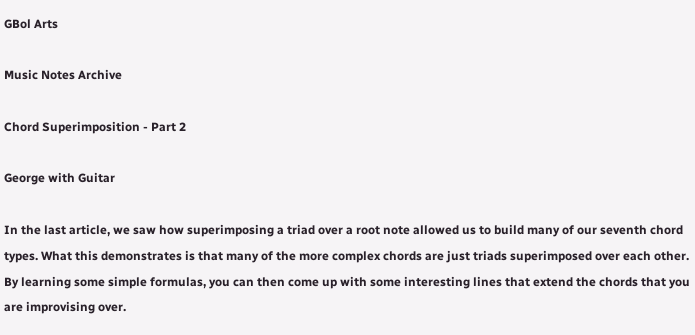GBol Arts

Music Notes Archive

Chord Superimposition - Part 2

George with Guitar

In the last article, we saw how superimposing a triad over a root note allowed us to build many of our seventh chord types. What this demonstrates is that many of the more complex chords are just triads superimposed over each other. By learning some simple formulas, you can then come up with some interesting lines that extend the chords that you are improvising over.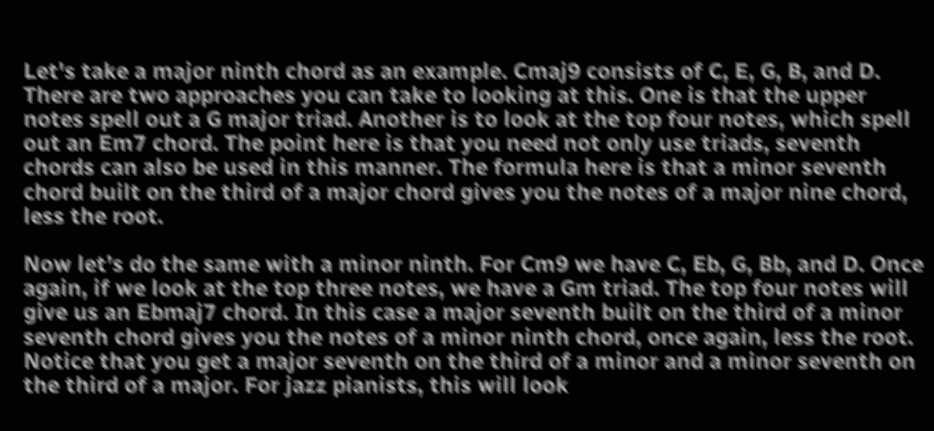Let's take a major ninth chord as an example. Cmaj9 consists of C, E, G, B, and D. There are two approaches you can take to looking at this. One is that the upper notes spell out a G major triad. Another is to look at the top four notes, which spell out an Em7 chord. The point here is that you need not only use triads, seventh chords can also be used in this manner. The formula here is that a minor seventh chord built on the third of a major chord gives you the notes of a major nine chord, less the root.

Now let’s do the same with a minor ninth. For Cm9 we have C, Eb, G, Bb, and D. Once again, if we look at the top three notes, we have a Gm triad. The top four notes will give us an Ebmaj7 chord. In this case a major seventh built on the third of a minor seventh chord gives you the notes of a minor ninth chord, once again, less the root. Notice that you get a major seventh on the third of a minor and a minor seventh on the third of a major. For jazz pianists, this will look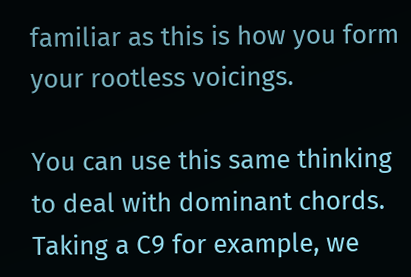familiar as this is how you form your rootless voicings.

You can use this same thinking to deal with dominant chords. Taking a C9 for example, we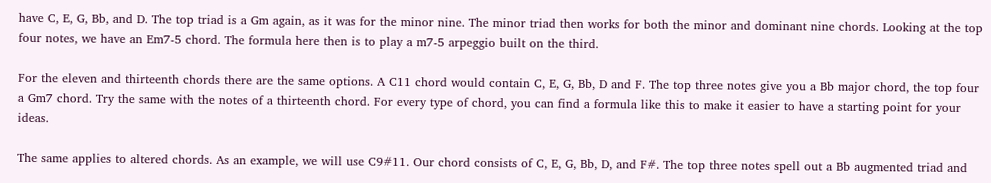have C, E, G, Bb, and D. The top triad is a Gm again, as it was for the minor nine. The minor triad then works for both the minor and dominant nine chords. Looking at the top four notes, we have an Em7-5 chord. The formula here then is to play a m7-5 arpeggio built on the third.

For the eleven and thirteenth chords there are the same options. A C11 chord would contain C, E, G, Bb, D and F. The top three notes give you a Bb major chord, the top four a Gm7 chord. Try the same with the notes of a thirteenth chord. For every type of chord, you can find a formula like this to make it easier to have a starting point for your ideas.

The same applies to altered chords. As an example, we will use C9#11. Our chord consists of C, E, G, Bb, D, and F#. The top three notes spell out a Bb augmented triad and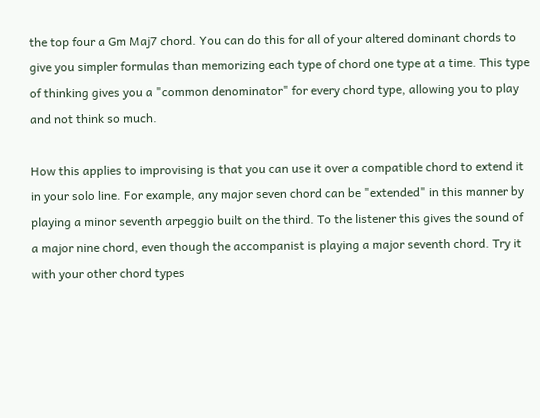the top four a Gm Maj7 chord. You can do this for all of your altered dominant chords to give you simpler formulas than memorizing each type of chord one type at a time. This type of thinking gives you a "common denominator" for every chord type, allowing you to play and not think so much.

How this applies to improvising is that you can use it over a compatible chord to extend it in your solo line. For example, any major seven chord can be "extended" in this manner by playing a minor seventh arpeggio built on the third. To the listener this gives the sound of a major nine chord, even though the accompanist is playing a major seventh chord. Try it with your other chord types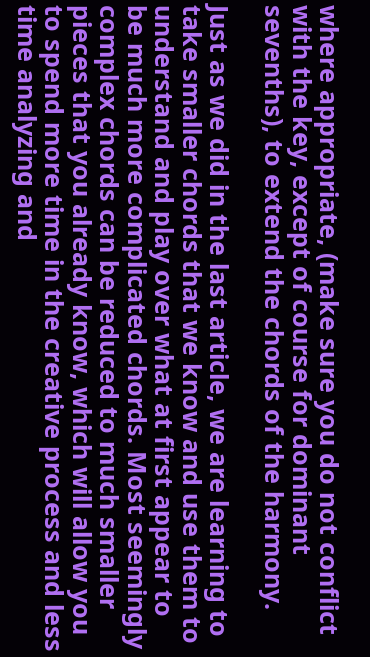where appropriate, (make sure you do not conflict with the key, except of course for dominant sevenths), to extend the chords of the harmony.

Just as we did in the last article, we are learning to take smaller chords that we know and use them to understand and play over what at first appear to be much more complicated chords. Most seemingly complex chords can be reduced to much smaller pieces that you already know, which will allow you to spend more time in the creative process and less time analyzing and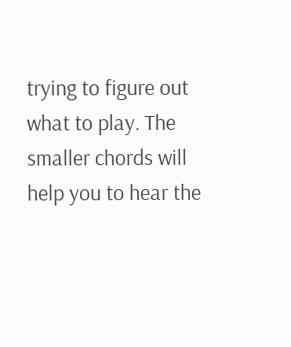trying to figure out what to play. The smaller chords will help you to hear the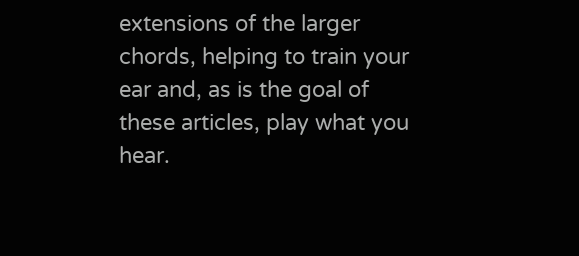extensions of the larger chords, helping to train your ear and, as is the goal of these articles, play what you hear.